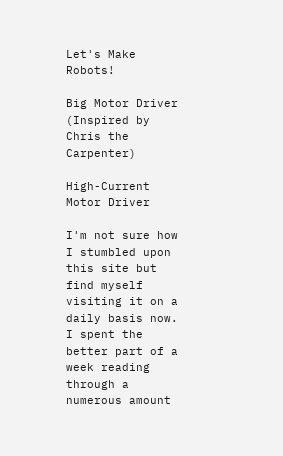Let's Make Robots!

Big Motor Driver (Inspired by Chris the Carpenter)

High-Current Motor Driver

I'm not sure how I stumbled upon this site but find myself visiting it on a daily basis now.  I spent the better part of a week reading through a numerous amount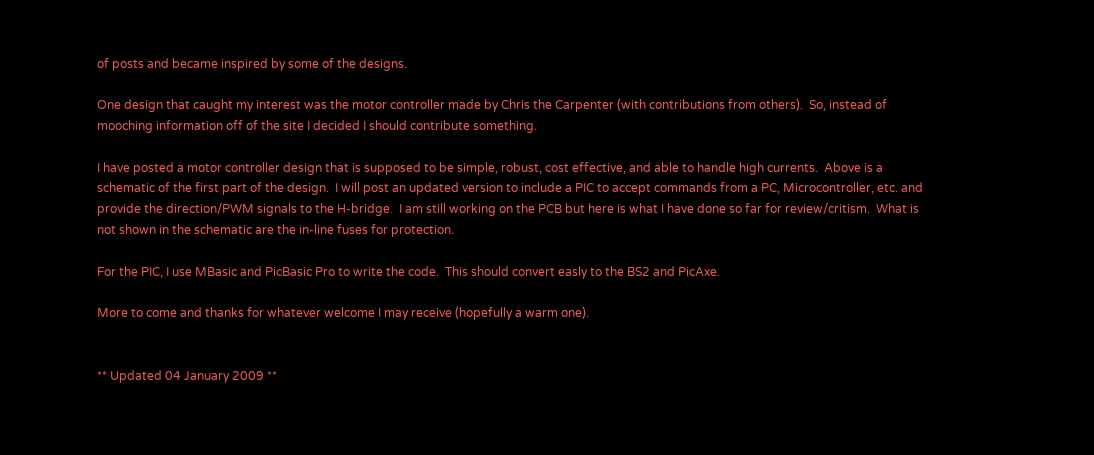of posts and became inspired by some of the designs.

One design that caught my interest was the motor controller made by Chris the Carpenter (with contributions from others).  So, instead of mooching information off of the site I decided I should contribute something.

I have posted a motor controller design that is supposed to be simple, robust, cost effective, and able to handle high currents.  Above is a schematic of the first part of the design.  I will post an updated version to include a PIC to accept commands from a PC, Microcontroller, etc. and provide the direction/PWM signals to the H-bridge.  I am still working on the PCB but here is what I have done so far for review/critism.  What is not shown in the schematic are the in-line fuses for protection.

For the PIC, I use MBasic and PicBasic Pro to write the code.  This should convert easly to the BS2 and PicAxe.

More to come and thanks for whatever welcome I may receive (hopefully a warm one).


** Updated 04 January 2009 **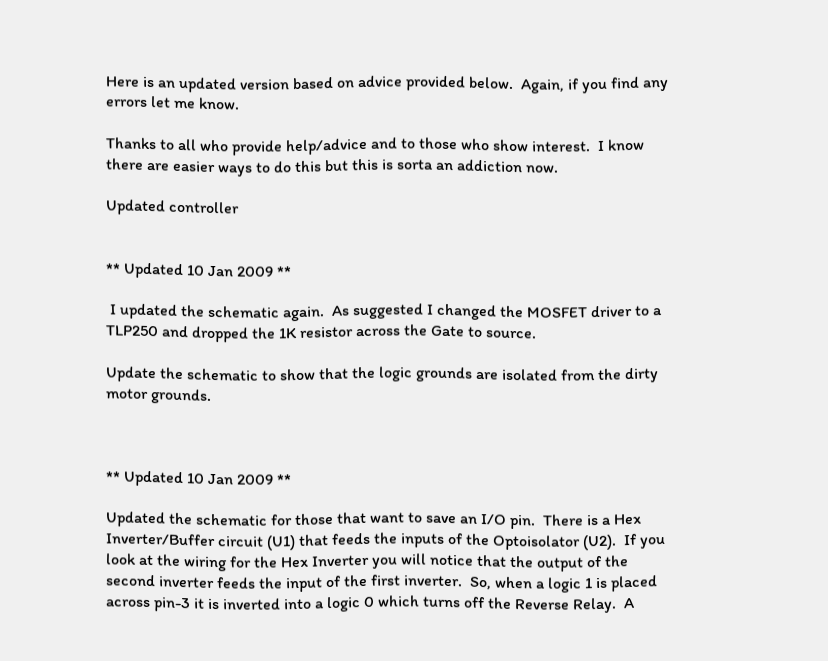Here is an updated version based on advice provided below.  Again, if you find any errors let me know.

Thanks to all who provide help/advice and to those who show interest.  I know there are easier ways to do this but this is sorta an addiction now.

Updated controller


** Updated 10 Jan 2009 **

 I updated the schematic again.  As suggested I changed the MOSFET driver to a TLP250 and dropped the 1K resistor across the Gate to source.

Update the schematic to show that the logic grounds are isolated from the dirty motor grounds.



** Updated 10 Jan 2009 **

Updated the schematic for those that want to save an I/O pin.  There is a Hex Inverter/Buffer circuit (U1) that feeds the inputs of the Optoisolator (U2).  If you look at the wiring for the Hex Inverter you will notice that the output of the second inverter feeds the input of the first inverter.  So, when a logic 1 is placed across pin-3 it is inverted into a logic 0 which turns off the Reverse Relay.  A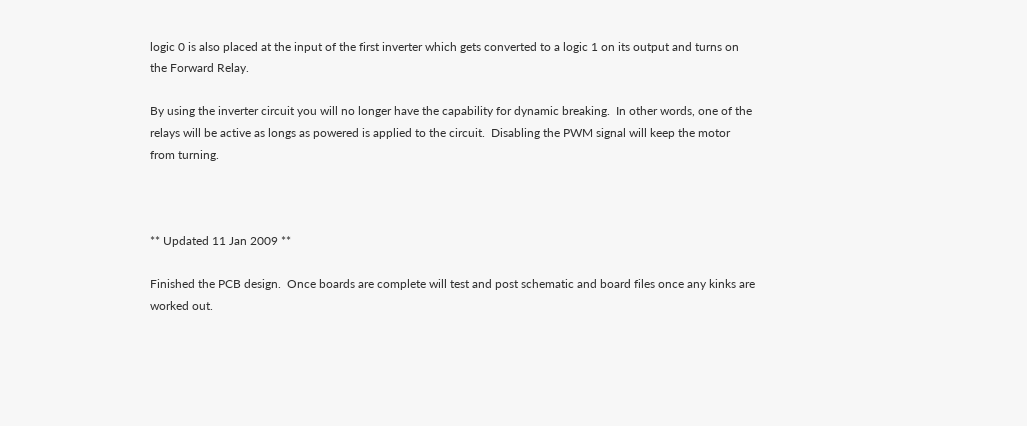logic 0 is also placed at the input of the first inverter which gets converted to a logic 1 on its output and turns on the Forward Relay.

By using the inverter circuit you will no longer have the capability for dynamic breaking.  In other words, one of the relays will be active as longs as powered is applied to the circuit.  Disabling the PWM signal will keep the motor from turning.



** Updated 11 Jan 2009 **

Finished the PCB design.  Once boards are complete will test and post schematic and board files once any kinks are worked out.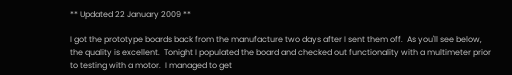** Updated 22 January 2009 **

I got the prototype boards back from the manufacture two days after I sent them off.  As you'll see below, the quality is excellent.  Tonight I populated the board and checked out functionality with a multimeter prior to testing with a motor.  I managed to get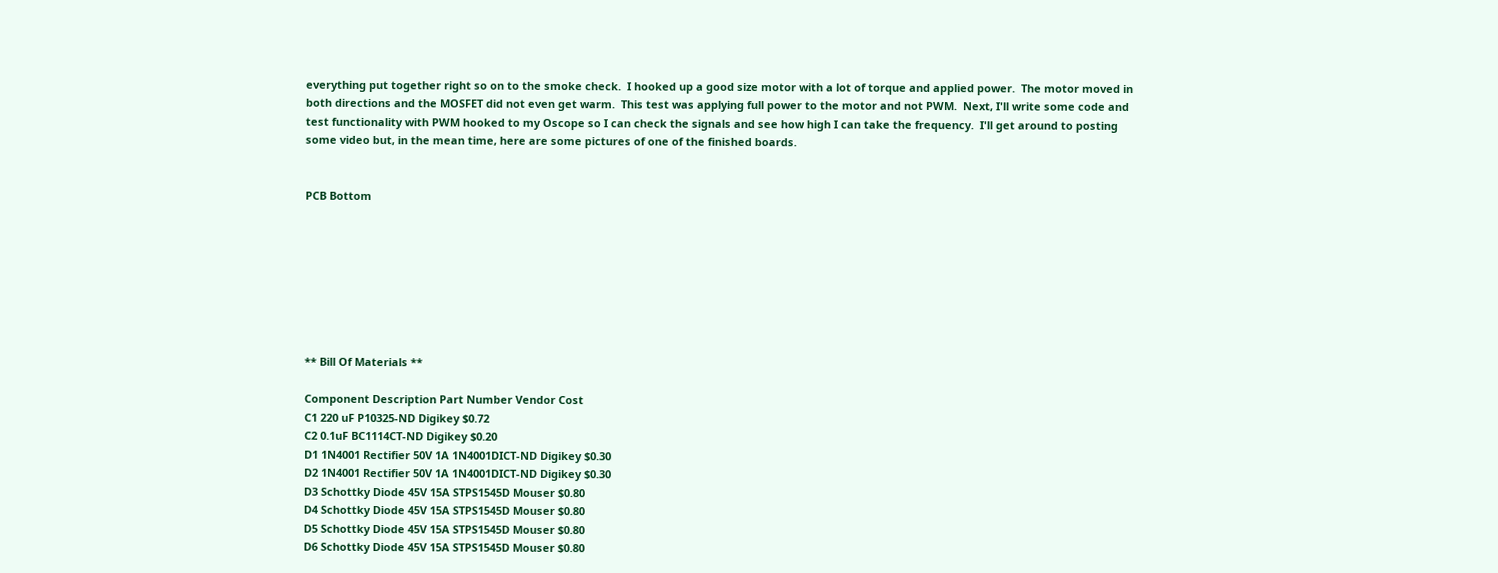everything put together right so on to the smoke check.  I hooked up a good size motor with a lot of torque and applied power.  The motor moved in both directions and the MOSFET did not even get warm.  This test was applying full power to the motor and not PWM.  Next, I'll write some code and test functionality with PWM hooked to my Oscope so I can check the signals and see how high I can take the frequency.  I'll get around to posting some video but, in the mean time, here are some pictures of one of the finished boards.


PCB Bottom








** Bill Of Materials **

Component Description Part Number Vendor Cost
C1 220 uF P10325-ND Digikey $0.72
C2 0.1uF BC1114CT-ND Digikey $0.20
D1 1N4001 Rectifier 50V 1A 1N4001DICT-ND Digikey $0.30
D2 1N4001 Rectifier 50V 1A 1N4001DICT-ND Digikey $0.30
D3 Schottky Diode 45V 15A STPS1545D Mouser $0.80
D4 Schottky Diode 45V 15A STPS1545D Mouser $0.80
D5 Schottky Diode 45V 15A STPS1545D Mouser $0.80
D6 Schottky Diode 45V 15A STPS1545D Mouser $0.80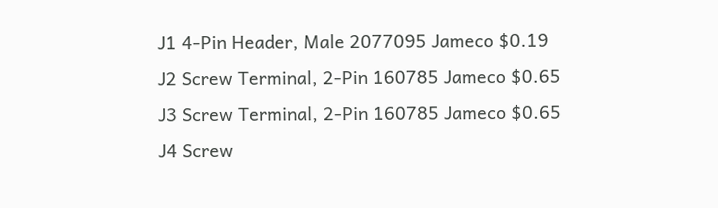J1 4-Pin Header, Male 2077095 Jameco $0.19
J2 Screw Terminal, 2-Pin 160785 Jameco $0.65
J3 Screw Terminal, 2-Pin 160785 Jameco $0.65
J4 Screw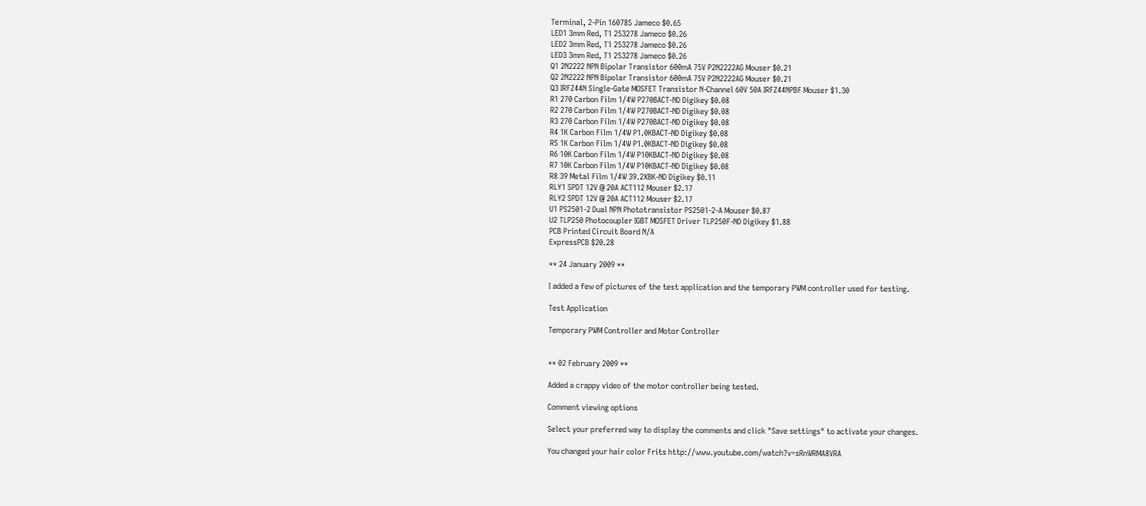Terminal, 2-Pin 160785 Jameco $0.65
LED1 3mm Red, T1 253278 Jameco $0.26
LED2 3mm Red, T1 253278 Jameco $0.26
LED3 3mm Red, T1 253278 Jameco $0.26
Q1 2N2222 NPN Bipolar Transistor 600mA 75V P2N2222AG Mouser $0.21
Q2 2N2222 NPN Bipolar Transistor 600mA 75V P2N2222AG Mouser $0.21
Q3 IRFZ44N Single-Gate MOSFET Transistor N-Channel 60V 50A IRFZ44NPBF Mouser $1.30
R1 270 Carbon Film 1/4W P270BACT-ND Digikey $0.08
R2 270 Carbon Film 1/4W P270BACT-ND Digikey $0.08
R3 270 Carbon Film 1/4W P270BACT-ND Digikey $0.08
R4 1K Carbon Film 1/4W P1.0KBACT-ND Digikey $0.08
R5 1K Carbon Film 1/4W P1.0KBACT-ND Digikey $0.08
R6 10K Carbon Film 1/4W P10KBACT-ND Digikey $0.08
R7 10K Carbon Film 1/4W P10KBACT-ND Digikey $0.08
R8 39 Metal Film 1/4W 39.2XBK-ND Digikey $0.11
RLY1 SPDT 12V @ 20A ACT112 Mouser $2.17
RLY2 SPDT 12V @ 20A ACT112 Mouser $2.17
U1 PS2501-2 Dual NPN Phototransistor PS2501-2-A Mouser $0.87
U2 TLP250 Photocoupler IGBT MOSFET Driver TLP250F-ND Digikey $1.88
PCB Printed Circuit Board N/A
ExpressPCB $20.28

** 24 January 2009 **

I added a few of pictures of the test application and the temporary PWM controller used for testing.

Test Application

Temporary PWM Controller and Motor Controller


** 02 February 2009 **

Added a crappy video of the motor controller being tested.

Comment viewing options

Select your preferred way to display the comments and click "Save settings" to activate your changes.

You changed your hair color Frits http://www.youtube.com/watch?v=sRnWRMA8VRA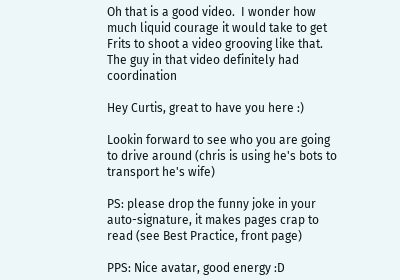Oh that is a good video.  I wonder how much liquid courage it would take to get Frits to shoot a video grooving like that.  The guy in that video definitely had coordination

Hey Curtis, great to have you here :)

Lookin forward to see who you are going to drive around (chris is using he's bots to transport he's wife)

PS: please drop the funny joke in your auto-signature, it makes pages crap to read (see Best Practice, front page)

PPS: Nice avatar, good energy :D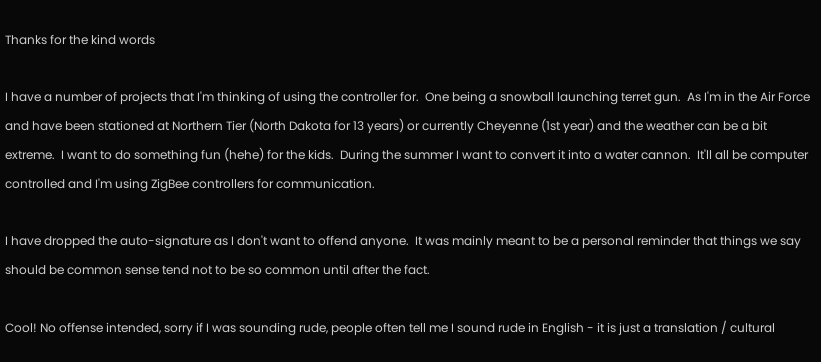Thanks for the kind words

I have a number of projects that I'm thinking of using the controller for.  One being a snowball launching terret gun.  As I'm in the Air Force and have been stationed at Northern Tier (North Dakota for 13 years) or currently Cheyenne (1st year) and the weather can be a bit extreme.  I want to do something fun (hehe) for the kids.  During the summer I want to convert it into a water cannon.  It'll all be computer controlled and I'm using ZigBee controllers for communication.

I have dropped the auto-signature as I don't want to offend anyone.  It was mainly meant to be a personal reminder that things we say should be common sense tend not to be so common until after the fact.

Cool! No offense intended, sorry if I was sounding rude, people often tell me I sound rude in English - it is just a translation / cultural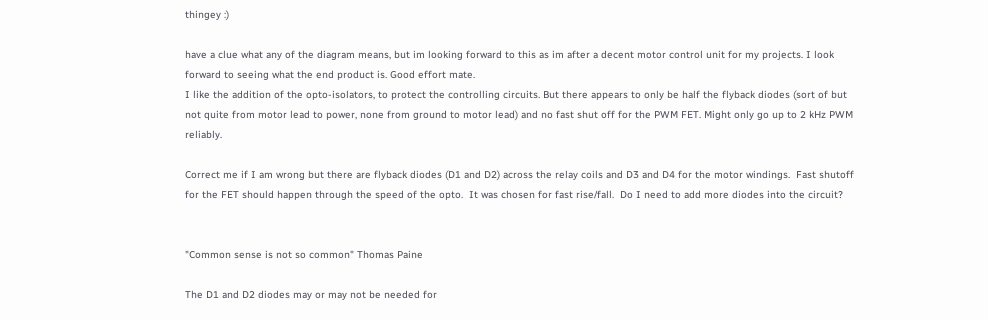thingey :)

have a clue what any of the diagram means, but im looking forward to this as im after a decent motor control unit for my projects. I look forward to seeing what the end product is. Good effort mate.
I like the addition of the opto-isolators, to protect the controlling circuits. But there appears to only be half the flyback diodes (sort of but not quite from motor lead to power, none from ground to motor lead) and no fast shut off for the PWM FET. Might only go up to 2 kHz PWM reliably.

Correct me if I am wrong but there are flyback diodes (D1 and D2) across the relay coils and D3 and D4 for the motor windings.  Fast shutoff for the FET should happen through the speed of the opto.  It was chosen for fast rise/fall.  Do I need to add more diodes into the circuit?


"Common sense is not so common" Thomas Paine

The D1 and D2 diodes may or may not be needed for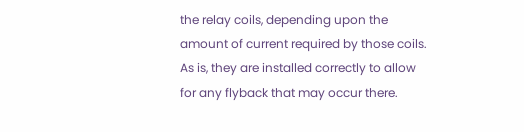the relay coils, depending upon the amount of current required by those coils. As is, they are installed correctly to allow for any flyback that may occur there.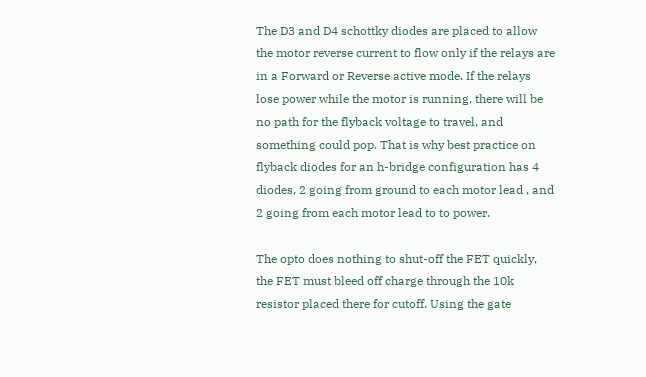The D3 and D4 schottky diodes are placed to allow the motor reverse current to flow only if the relays are in a Forward or Reverse active mode. If the relays lose power while the motor is running, there will be no path for the flyback voltage to travel, and something could pop. That is why best practice on flyback diodes for an h-bridge configuration has 4 diodes, 2 going from ground to each motor lead , and 2 going from each motor lead to to power.

The opto does nothing to shut-off the FET quickly, the FET must bleed off charge through the 10k resistor placed there for cutoff. Using the gate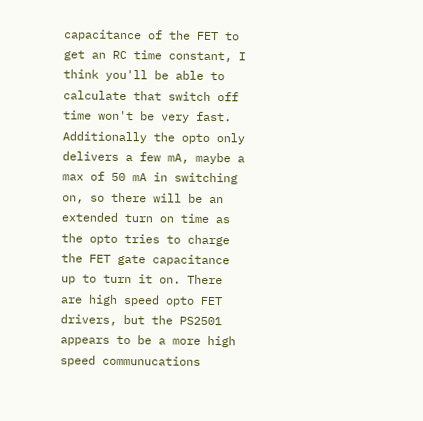capacitance of the FET to get an RC time constant, I think you'll be able to calculate that switch off time won't be very fast. Additionally the opto only delivers a few mA, maybe a max of 50 mA in switching on, so there will be an extended turn on time as the opto tries to charge the FET gate capacitance up to turn it on. There are high speed opto FET drivers, but the PS2501 appears to be a more high speed communucations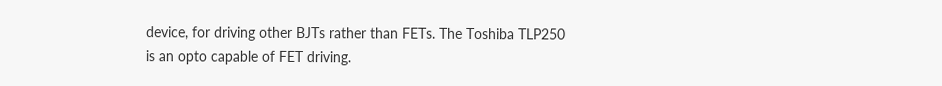device, for driving other BJTs rather than FETs. The Toshiba TLP250 is an opto capable of FET driving.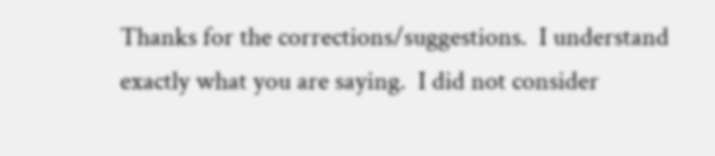Thanks for the corrections/suggestions.  I understand exactly what you are saying.  I did not consider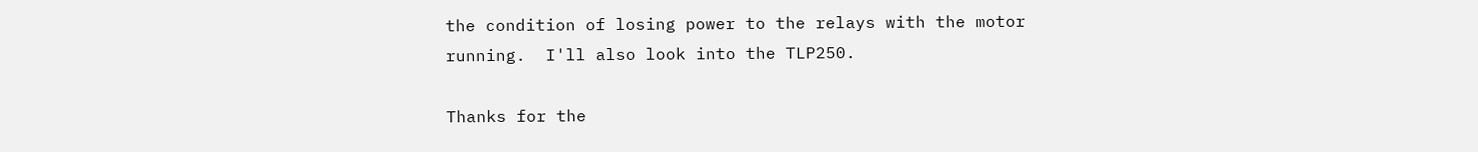the condition of losing power to the relays with the motor running.  I'll also look into the TLP250.

Thanks for the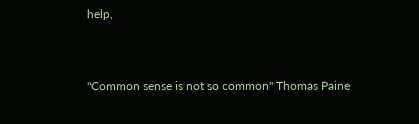help,


"Common sense is not so common" Thomas Paine